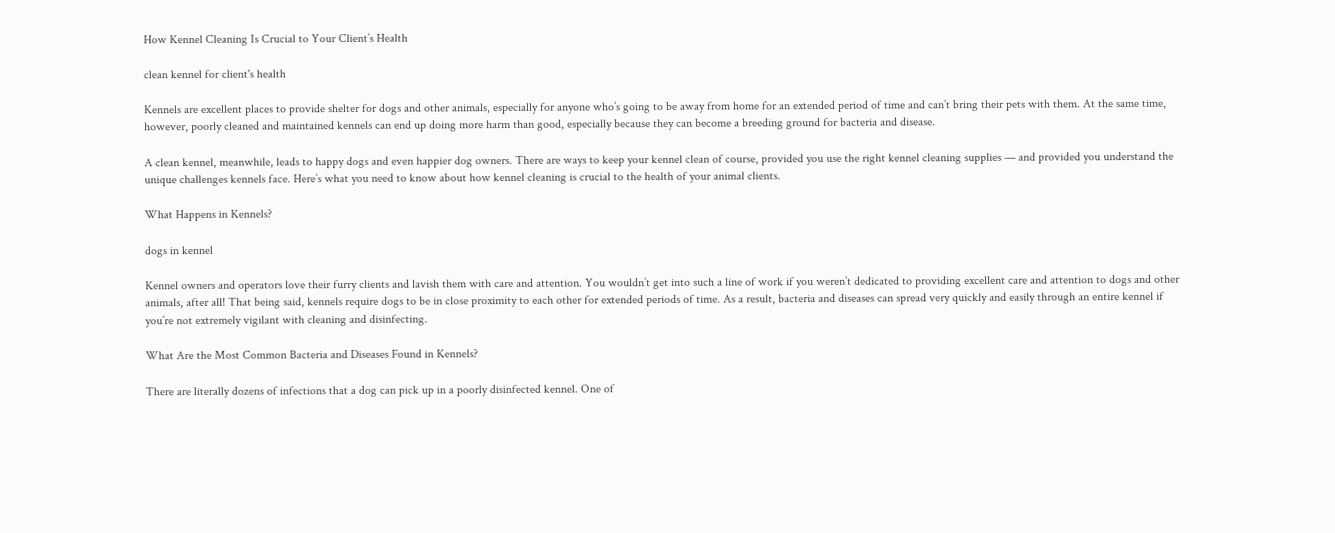How Kennel Cleaning Is Crucial to Your Client’s Health

clean kennel for client's health

Kennels are excellent places to provide shelter for dogs and other animals, especially for anyone who’s going to be away from home for an extended period of time and can’t bring their pets with them. At the same time, however, poorly cleaned and maintained kennels can end up doing more harm than good, especially because they can become a breeding ground for bacteria and disease.

A clean kennel, meanwhile, leads to happy dogs and even happier dog owners. There are ways to keep your kennel clean of course, provided you use the right kennel cleaning supplies — and provided you understand the unique challenges kennels face. Here’s what you need to know about how kennel cleaning is crucial to the health of your animal clients.

What Happens in Kennels?

dogs in kennel

Kennel owners and operators love their furry clients and lavish them with care and attention. You wouldn’t get into such a line of work if you weren’t dedicated to providing excellent care and attention to dogs and other animals, after all! That being said, kennels require dogs to be in close proximity to each other for extended periods of time. As a result, bacteria and diseases can spread very quickly and easily through an entire kennel if you’re not extremely vigilant with cleaning and disinfecting.

What Are the Most Common Bacteria and Diseases Found in Kennels?

There are literally dozens of infections that a dog can pick up in a poorly disinfected kennel. One of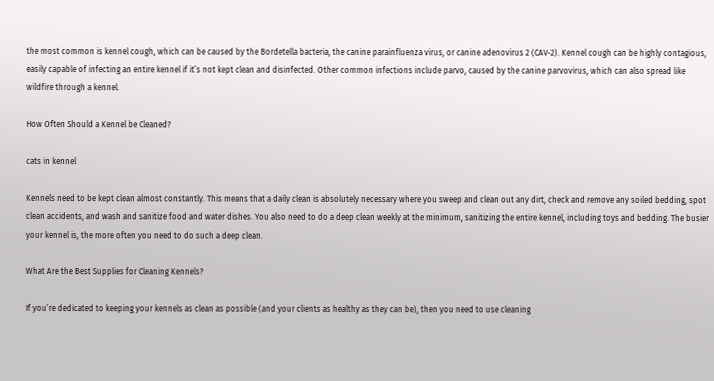the most common is kennel cough, which can be caused by the Bordetella bacteria, the canine parainfluenza virus, or canine adenovirus 2 (CAV-2). Kennel cough can be highly contagious, easily capable of infecting an entire kennel if it’s not kept clean and disinfected. Other common infections include parvo, caused by the canine parvovirus, which can also spread like wildfire through a kennel.

How Often Should a Kennel be Cleaned?

cats in kennel

Kennels need to be kept clean almost constantly. This means that a daily clean is absolutely necessary where you sweep and clean out any dirt, check and remove any soiled bedding, spot clean accidents, and wash and sanitize food and water dishes. You also need to do a deep clean weekly at the minimum, sanitizing the entire kennel, including toys and bedding. The busier your kennel is, the more often you need to do such a deep clean.

What Are the Best Supplies for Cleaning Kennels?

If you’re dedicated to keeping your kennels as clean as possible (and your clients as healthy as they can be), then you need to use cleaning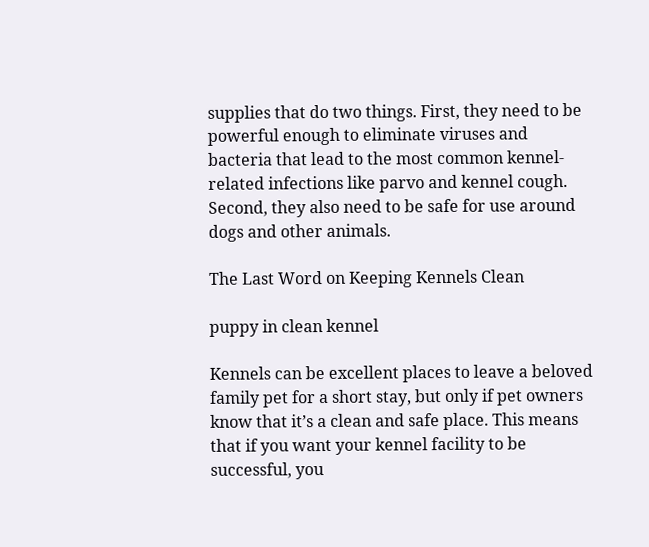supplies that do two things. First, they need to be powerful enough to eliminate viruses and bacteria that lead to the most common kennel-related infections like parvo and kennel cough. Second, they also need to be safe for use around dogs and other animals.

The Last Word on Keeping Kennels Clean

puppy in clean kennel

Kennels can be excellent places to leave a beloved family pet for a short stay, but only if pet owners know that it’s a clean and safe place. This means that if you want your kennel facility to be successful, you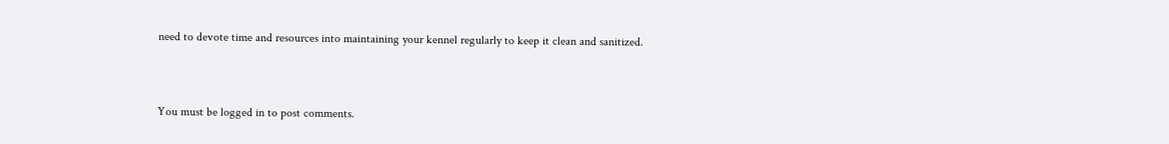need to devote time and resources into maintaining your kennel regularly to keep it clean and sanitized.



You must be logged in to post comments.